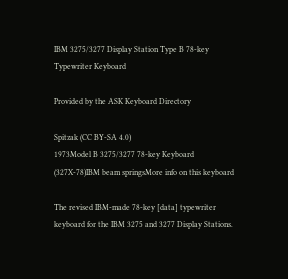IBM 3275/3277 Display Station Type B 78-key Typewriter Keyboard

Provided by the ASK Keyboard Directory

Spitzak (CC BY-SA 4.0)
1973Model B 3275/3277 78-key Keyboard (327X-78)IBM beam springsMore info on this keyboard

The revised IBM-made 78-key [data] typewriter keyboard for the IBM 3275 and 3277 Display Stations.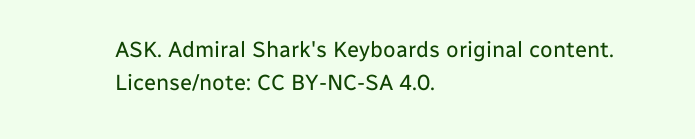ASK. Admiral Shark's Keyboards original content. License/note: CC BY-NC-SA 4.0.